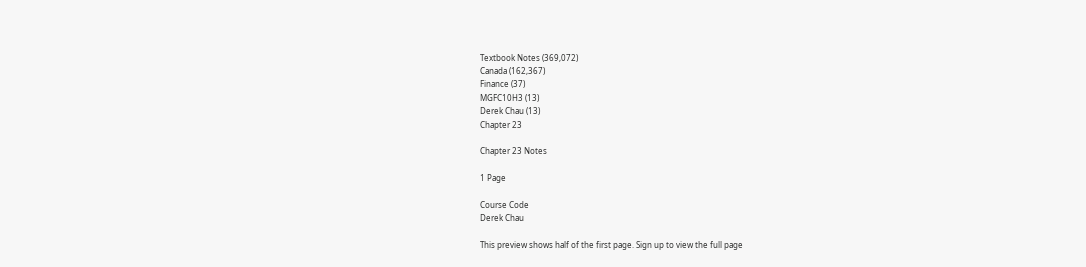Textbook Notes (369,072)
Canada (162,367)
Finance (37)
MGFC10H3 (13)
Derek Chau (13)
Chapter 23

Chapter 23 Notes

1 Page

Course Code
Derek Chau

This preview shows half of the first page. Sign up to view the full page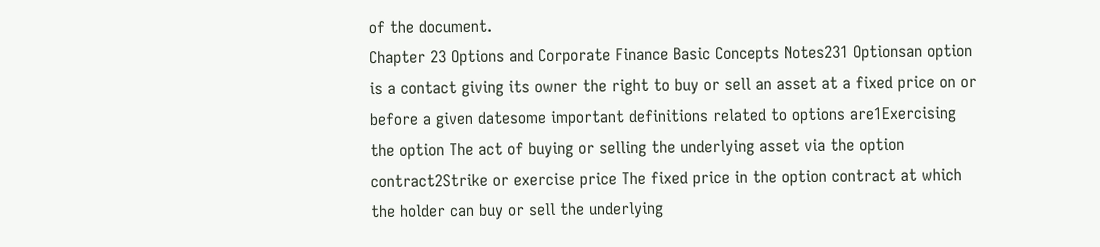of the document.
Chapter 23 Options and Corporate Finance Basic Concepts Notes231 Optionsan option is a contact giving its owner the right to buy or sell an asset at a fixed price on or before a given datesome important definitions related to options are1Exercising the option The act of buying or selling the underlying asset via the option contract2Strike or exercise price The fixed price in the option contract at which the holder can buy or sell the underlying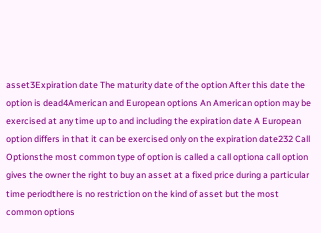asset3Expiration date The maturity date of the option After this date the option is dead4American and European options An American option may be exercised at any time up to and including the expiration date A European option differs in that it can be exercised only on the expiration date232 Call Optionsthe most common type of option is called a call optiona call option gives the owner the right to buy an asset at a fixed price during a particular time periodthere is no restriction on the kind of asset but the most common options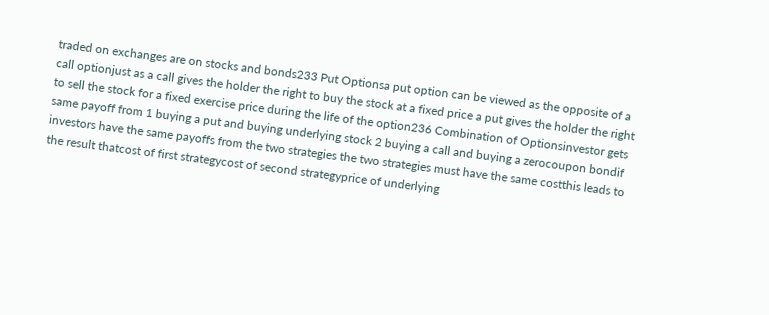traded on exchanges are on stocks and bonds233 Put Optionsa put option can be viewed as the opposite of a call optionjust as a call gives the holder the right to buy the stock at a fixed price a put gives the holder the right to sell the stock for a fixed exercise price during the life of the option236 Combination of Optionsinvestor gets same payoff from 1 buying a put and buying underlying stock 2 buying a call and buying a zerocoupon bondif investors have the same payoffs from the two strategies the two strategies must have the same costthis leads to the result thatcost of first strategycost of second strategyprice of underlying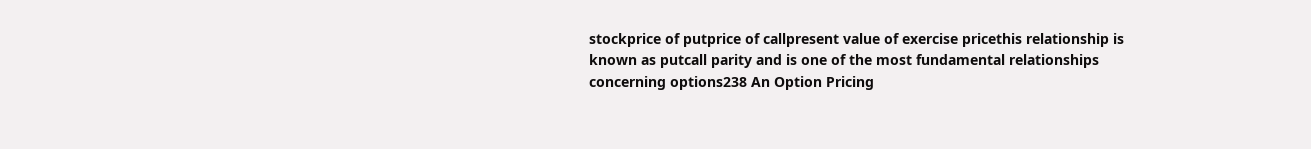stockprice of putprice of callpresent value of exercise pricethis relationship is known as putcall parity and is one of the most fundamental relationships concerning options238 An Option Pricing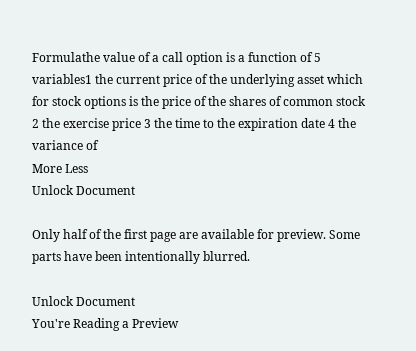Formulathe value of a call option is a function of 5 variables1 the current price of the underlying asset which for stock options is the price of the shares of common stock 2 the exercise price 3 the time to the expiration date 4 the variance of
More Less
Unlock Document

Only half of the first page are available for preview. Some parts have been intentionally blurred.

Unlock Document
You're Reading a Preview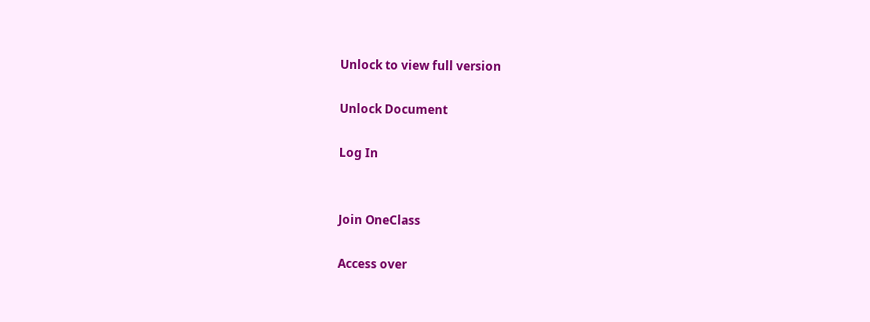Unlock to view full version

Unlock Document

Log In


Join OneClass

Access over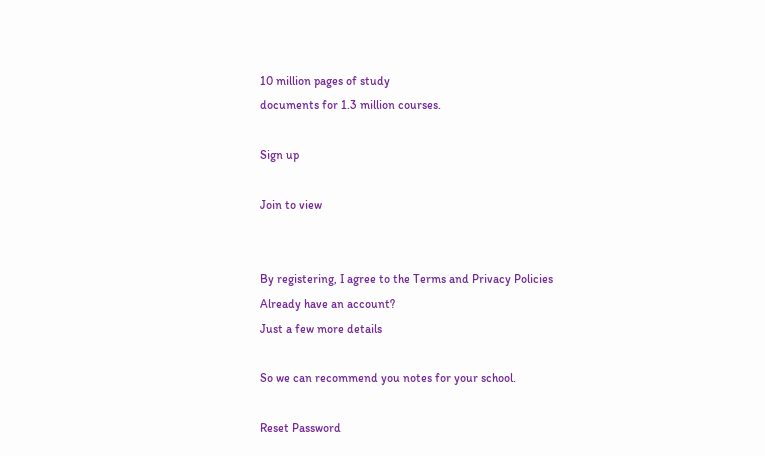10 million pages of study
documents for 1.3 million courses.

Sign up

Join to view


By registering, I agree to the Terms and Privacy Policies
Already have an account?
Just a few more details

So we can recommend you notes for your school.

Reset Password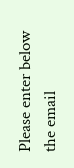Please enter below the email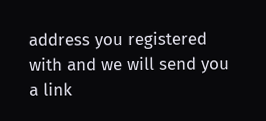address you registered with and we will send you a link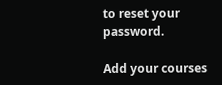to reset your password.

Add your courses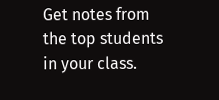Get notes from the top students in your class.